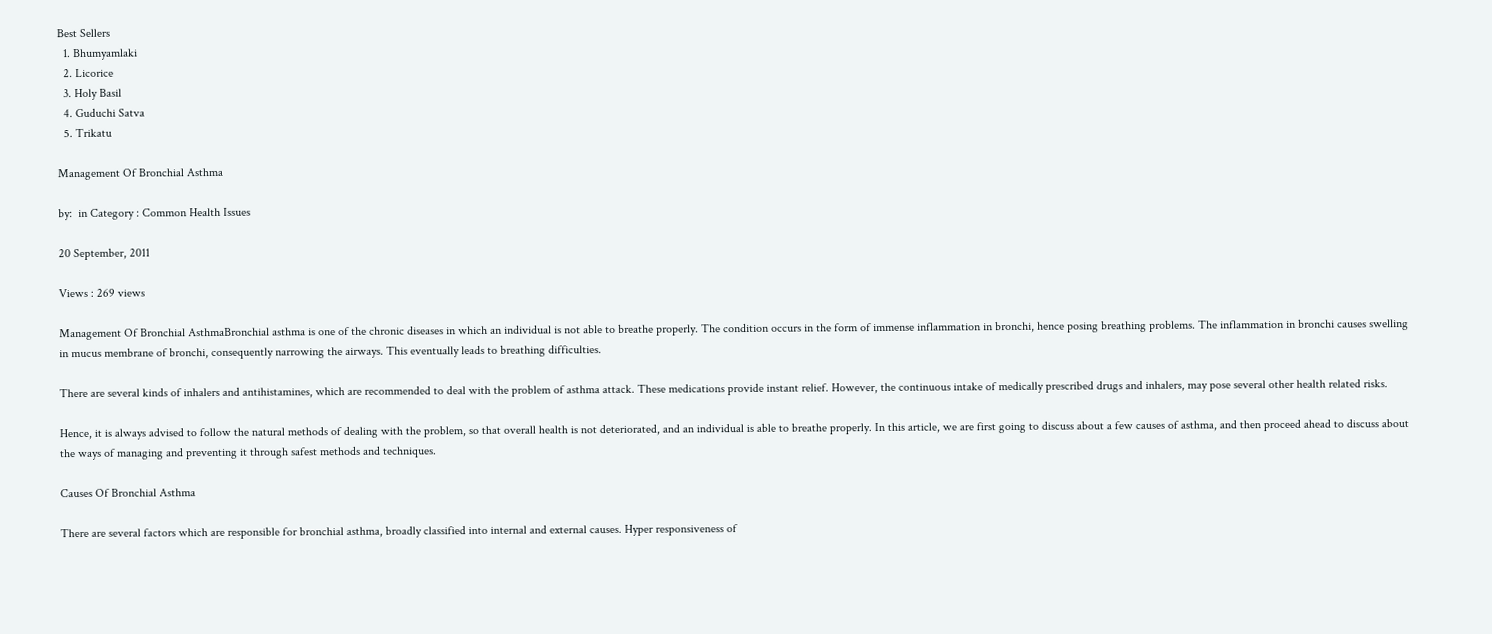Best Sellers
  1. Bhumyamlaki
  2. Licorice
  3. Holy Basil
  4. Guduchi Satva
  5. Trikatu

Management Of Bronchial Asthma

by:  in Category : Common Health Issues

20 September, 2011

Views : 269 views

Management Of Bronchial AsthmaBronchial asthma is one of the chronic diseases in which an individual is not able to breathe properly. The condition occurs in the form of immense inflammation in bronchi, hence posing breathing problems. The inflammation in bronchi causes swelling in mucus membrane of bronchi, consequently narrowing the airways. This eventually leads to breathing difficulties.

There are several kinds of inhalers and antihistamines, which are recommended to deal with the problem of asthma attack. These medications provide instant relief. However, the continuous intake of medically prescribed drugs and inhalers, may pose several other health related risks.

Hence, it is always advised to follow the natural methods of dealing with the problem, so that overall health is not deteriorated, and an individual is able to breathe properly. In this article, we are first going to discuss about a few causes of asthma, and then proceed ahead to discuss about the ways of managing and preventing it through safest methods and techniques.

Causes Of Bronchial Asthma

There are several factors which are responsible for bronchial asthma, broadly classified into internal and external causes. Hyper responsiveness of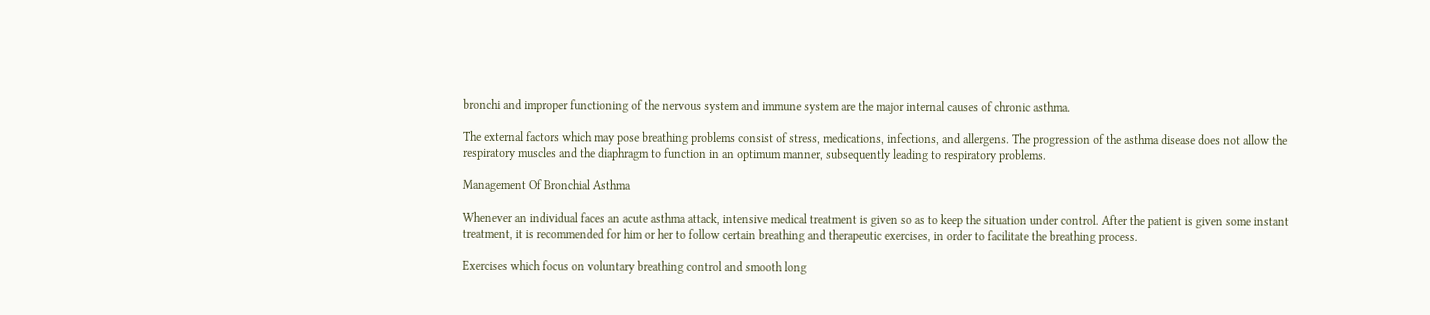bronchi and improper functioning of the nervous system and immune system are the major internal causes of chronic asthma.

The external factors which may pose breathing problems consist of stress, medications, infections, and allergens. The progression of the asthma disease does not allow the respiratory muscles and the diaphragm to function in an optimum manner, subsequently leading to respiratory problems.

Management Of Bronchial Asthma

Whenever an individual faces an acute asthma attack, intensive medical treatment is given so as to keep the situation under control. After the patient is given some instant treatment, it is recommended for him or her to follow certain breathing and therapeutic exercises, in order to facilitate the breathing process.

Exercises which focus on voluntary breathing control and smooth long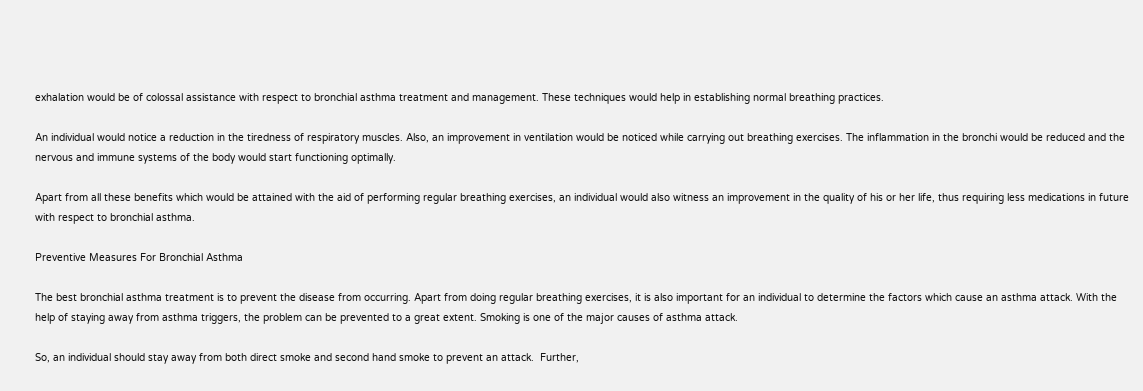exhalation would be of colossal assistance with respect to bronchial asthma treatment and management. These techniques would help in establishing normal breathing practices.

An individual would notice a reduction in the tiredness of respiratory muscles. Also, an improvement in ventilation would be noticed while carrying out breathing exercises. The inflammation in the bronchi would be reduced and the nervous and immune systems of the body would start functioning optimally.

Apart from all these benefits which would be attained with the aid of performing regular breathing exercises, an individual would also witness an improvement in the quality of his or her life, thus requiring less medications in future with respect to bronchial asthma.

Preventive Measures For Bronchial Asthma

The best bronchial asthma treatment is to prevent the disease from occurring. Apart from doing regular breathing exercises, it is also important for an individual to determine the factors which cause an asthma attack. With the help of staying away from asthma triggers, the problem can be prevented to a great extent. Smoking is one of the major causes of asthma attack.

So, an individual should stay away from both direct smoke and second hand smoke to prevent an attack.  Further,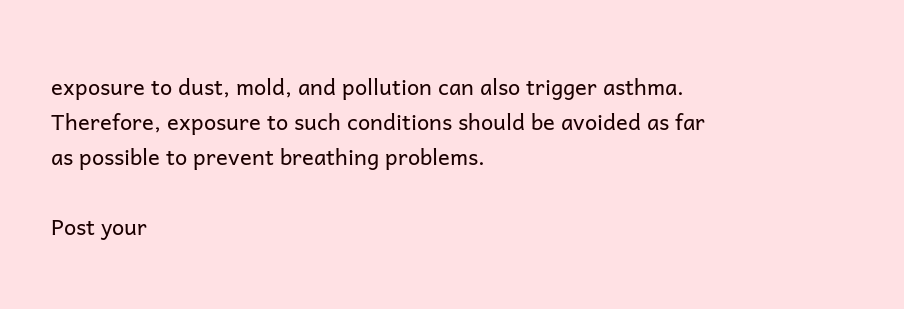exposure to dust, mold, and pollution can also trigger asthma. Therefore, exposure to such conditions should be avoided as far as possible to prevent breathing problems.

Post your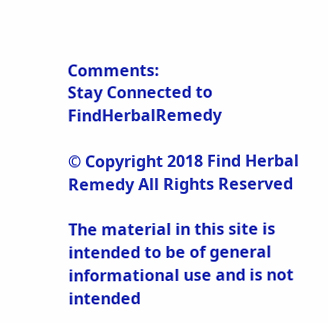Comments:
Stay Connected to FindHerbalRemedy

© Copyright 2018 Find Herbal Remedy All Rights Reserved

The material in this site is intended to be of general informational use and is not intended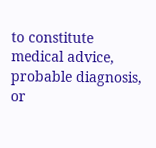to constitute medical advice, probable diagnosis, or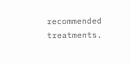recommended treatments.